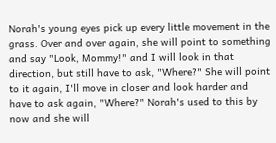Norah's young eyes pick up every little movement in the grass. Over and over again, she will point to something and say "Look, Mommy!" and I will look in that direction, but still have to ask, "Where?" She will point to it again, I'll move in closer and look harder and have to ask again, "Where?" Norah's used to this by now and she will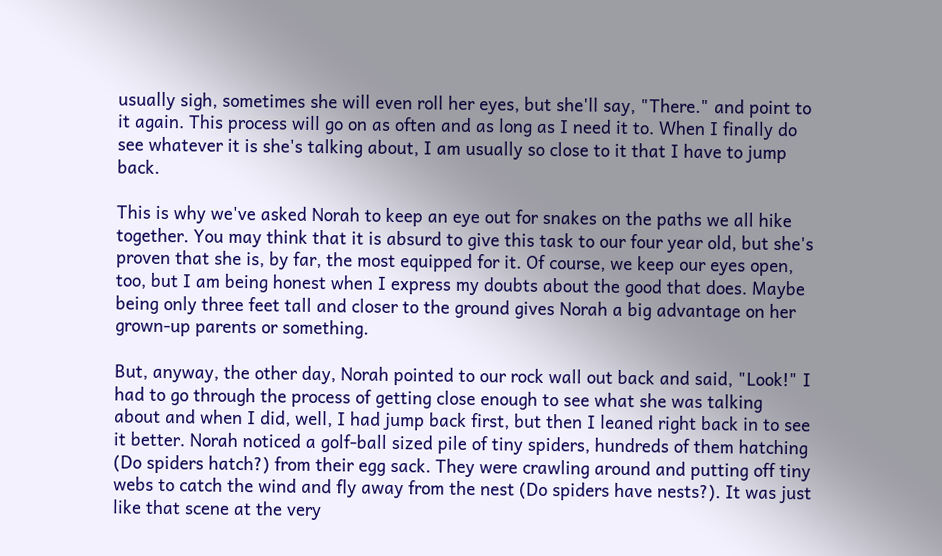usually sigh, sometimes she will even roll her eyes, but she'll say, "There." and point to it again. This process will go on as often and as long as I need it to. When I finally do see whatever it is she's talking about, I am usually so close to it that I have to jump back.

This is why we've asked Norah to keep an eye out for snakes on the paths we all hike together. You may think that it is absurd to give this task to our four year old, but she's proven that she is, by far, the most equipped for it. Of course, we keep our eyes open, too, but I am being honest when I express my doubts about the good that does. Maybe being only three feet tall and closer to the ground gives Norah a big advantage on her grown-up parents or something.

But, anyway, the other day, Norah pointed to our rock wall out back and said, "Look!" I had to go through the process of getting close enough to see what she was talking about and when I did, well, I had jump back first, but then I leaned right back in to see it better. Norah noticed a golf-ball sized pile of tiny spiders, hundreds of them hatching (Do spiders hatch?) from their egg sack. They were crawling around and putting off tiny webs to catch the wind and fly away from the nest (Do spiders have nests?). It was just like that scene at the very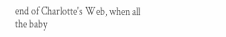end of Charlotte's Web, when all the baby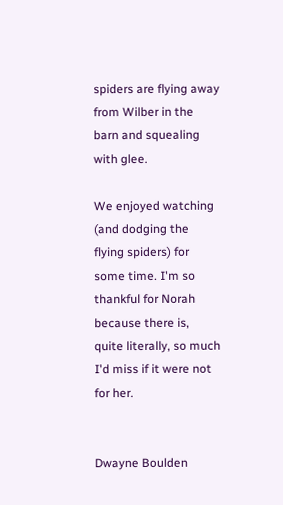spiders are flying away from Wilber in the barn and squealing with glee.

We enjoyed watching (and dodging the flying spiders) for some time. I'm so thankful for Norah because there is, quite literally, so much I'd miss if it were not for her.


Dwayne Boulden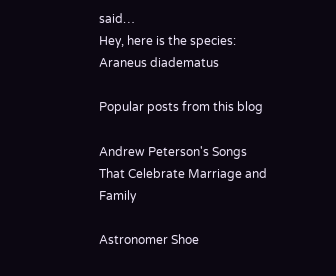said…
Hey, here is the species: Araneus diadematus

Popular posts from this blog

Andrew Peterson's Songs That Celebrate Marriage and Family

Astronomer Shoe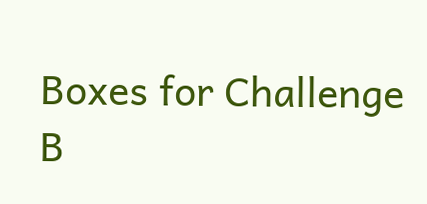Boxes for Challenge B